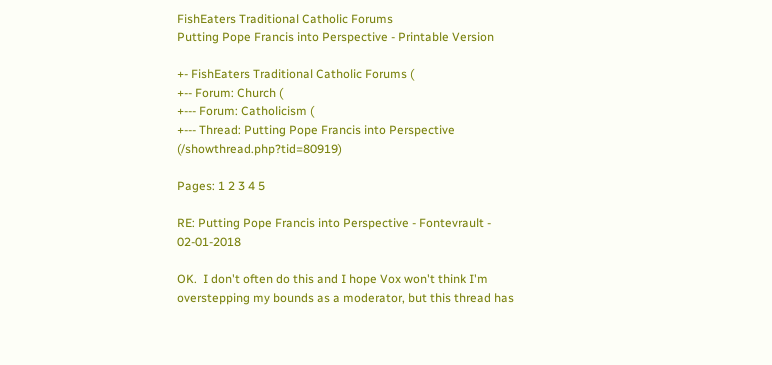FishEaters Traditional Catholic Forums
Putting Pope Francis into Perspective - Printable Version

+- FishEaters Traditional Catholic Forums (
+-- Forum: Church (
+--- Forum: Catholicism (
+--- Thread: Putting Pope Francis into Perspective (/showthread.php?tid=80919)

Pages: 1 2 3 4 5

RE: Putting Pope Francis into Perspective - Fontevrault - 02-01-2018

OK.  I don't often do this and I hope Vox won't think I'm overstepping my bounds as a moderator, but this thread has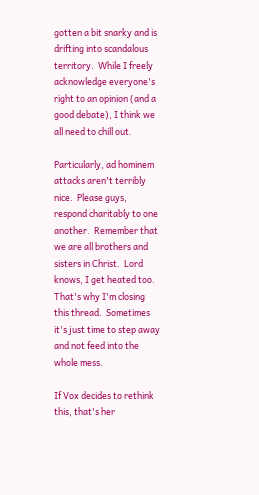gotten a bit snarky and is drifting into scandalous territory.  While I freely acknowledge everyone's right to an opinion (and a good debate), I think we all need to chill out.

Particularly, ad hominem attacks aren't terribly nice.  Please guys, respond charitably to one another.  Remember that we are all brothers and sisters in Christ.  Lord knows, I get heated too.  That's why I'm closing this thread.  Sometimes it's just time to step away and not feed into the whole mess.

If Vox decides to rethink this, that's her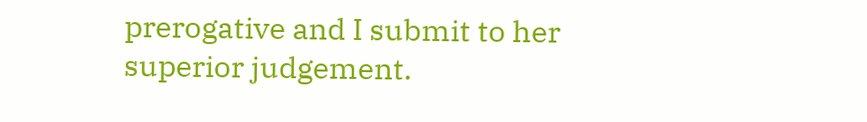prerogative and I submit to her superior judgement.